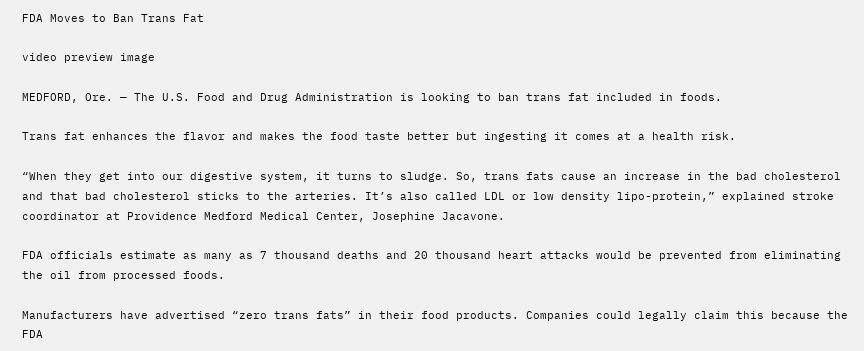FDA Moves to Ban Trans Fat

video preview image

MEDFORD, Ore. — The U.S. Food and Drug Administration is looking to ban trans fat included in foods.

Trans fat enhances the flavor and makes the food taste better but ingesting it comes at a health risk.

“When they get into our digestive system, it turns to sludge. So, trans fats cause an increase in the bad cholesterol and that bad cholesterol sticks to the arteries. It’s also called LDL or low density lipo-protein,” explained stroke coordinator at Providence Medford Medical Center, Josephine Jacavone.

FDA officials estimate as many as 7 thousand deaths and 20 thousand heart attacks would be prevented from eliminating the oil from processed foods.

Manufacturers have advertised “zero trans fats” in their food products. Companies could legally claim this because the FDA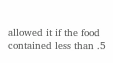allowed it if the food contained less than .5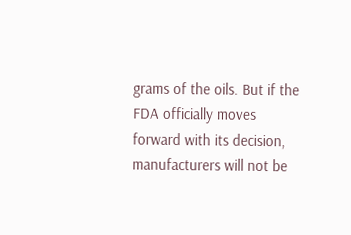grams of the oils. But if the FDA officially moves forward with its decision, manufacturers will not be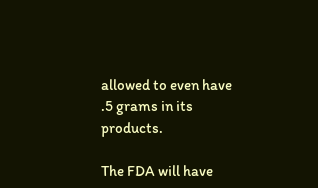allowed to even have .5 grams in its products.

The FDA will have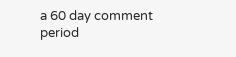a 60 day comment period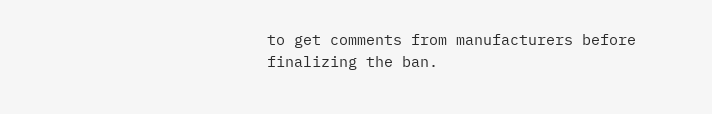to get comments from manufacturers before finalizing the ban.